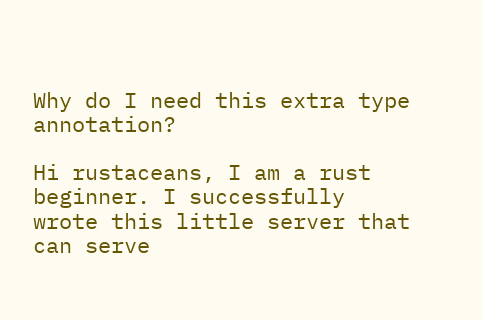Why do I need this extra type annotation?

Hi rustaceans, I am a rust beginner. I successfully wrote this little server that can serve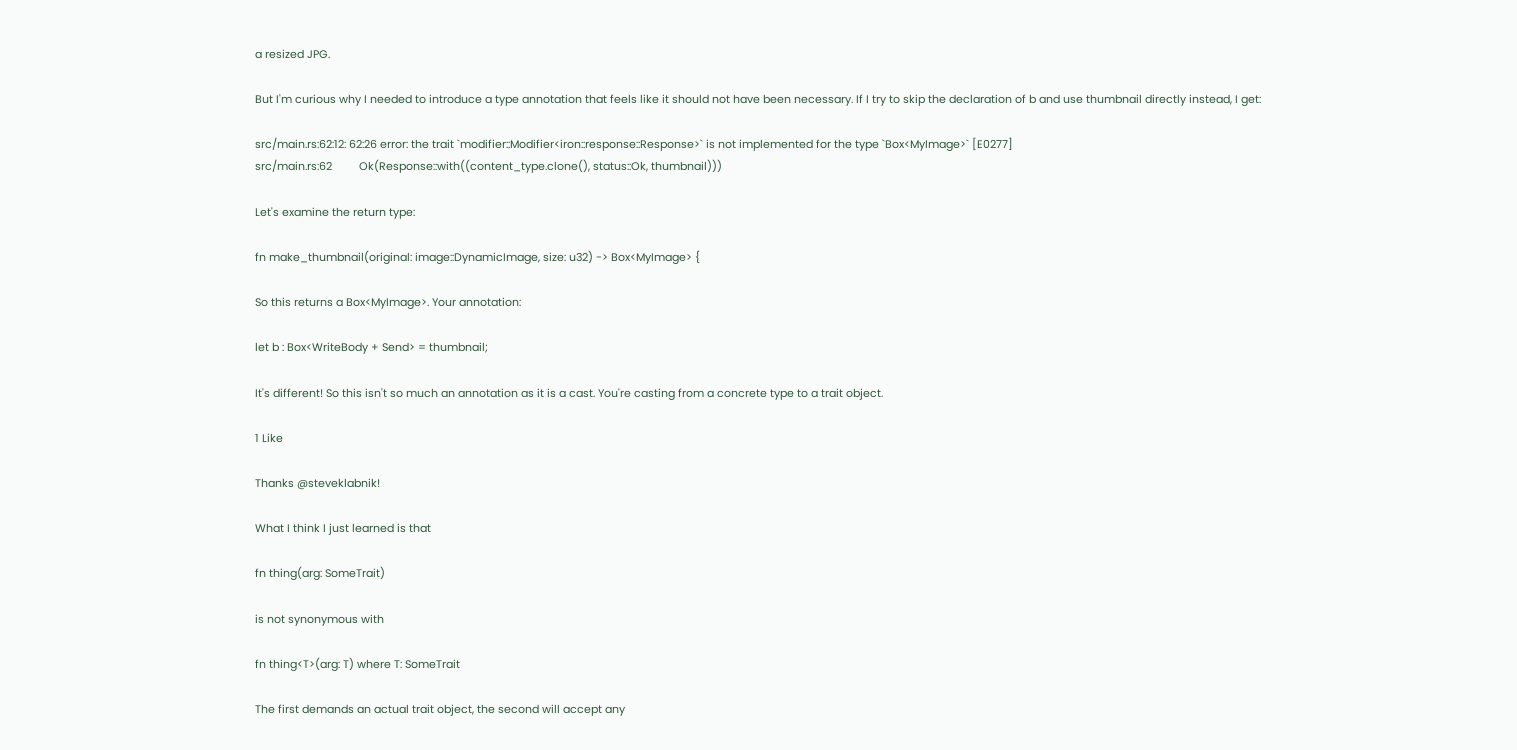a resized JPG.

But I'm curious why I needed to introduce a type annotation that feels like it should not have been necessary. If I try to skip the declaration of b and use thumbnail directly instead, I get:

src/main.rs:62:12: 62:26 error: the trait `modifier::Modifier<iron::response::Response>` is not implemented for the type `Box<MyImage>` [E0277]
src/main.rs:62         Ok(Response::with((content_type.clone(), status::Ok, thumbnail)))

Let's examine the return type:

fn make_thumbnail(original: image::DynamicImage, size: u32) -> Box<MyImage> {

So this returns a Box<MyImage>. Your annotation:

let b : Box<WriteBody + Send> = thumbnail;

It's different! So this isn't so much an annotation as it is a cast. You're casting from a concrete type to a trait object.

1 Like

Thanks @steveklabnik!

What I think I just learned is that

fn thing(arg: SomeTrait)

is not synonymous with

fn thing<T>(arg: T) where T: SomeTrait

The first demands an actual trait object, the second will accept any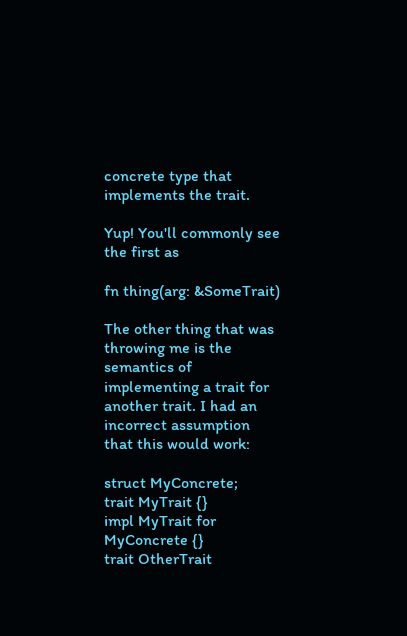concrete type that implements the trait.

Yup! You'll commonly see the first as

fn thing(arg: &SomeTrait)

The other thing that was throwing me is the semantics of implementing a trait for another trait. I had an incorrect assumption that this would work:

struct MyConcrete;
trait MyTrait {}
impl MyTrait for MyConcrete {}
trait OtherTrait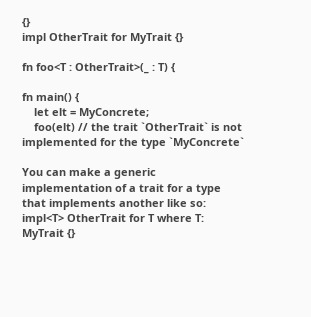{}
impl OtherTrait for MyTrait {}

fn foo<T : OtherTrait>(_ : T) {

fn main() {
    let elt = MyConcrete;
    foo(elt) // the trait `OtherTrait` is not implemented for the type `MyConcrete`

You can make a generic implementation of a trait for a type that implements another like so:
impl<T> OtherTrait for T where T: MyTrait {}